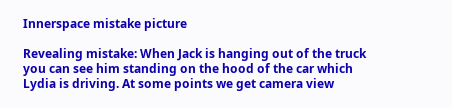Innerspace mistake picture

Revealing mistake: When Jack is hanging out of the truck you can see him standing on the hood of the car which Lydia is driving. At some points we get camera view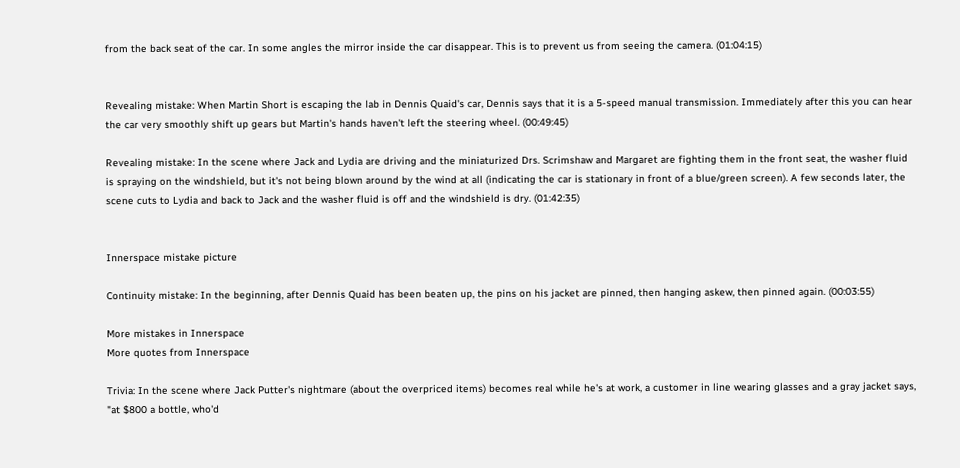from the back seat of the car. In some angles the mirror inside the car disappear. This is to prevent us from seeing the camera. (01:04:15)


Revealing mistake: When Martin Short is escaping the lab in Dennis Quaid's car, Dennis says that it is a 5-speed manual transmission. Immediately after this you can hear the car very smoothly shift up gears but Martin's hands haven't left the steering wheel. (00:49:45)

Revealing mistake: In the scene where Jack and Lydia are driving and the miniaturized Drs. Scrimshaw and Margaret are fighting them in the front seat, the washer fluid is spraying on the windshield, but it's not being blown around by the wind at all (indicating the car is stationary in front of a blue/green screen). A few seconds later, the scene cuts to Lydia and back to Jack and the washer fluid is off and the windshield is dry. (01:42:35)


Innerspace mistake picture

Continuity mistake: In the beginning, after Dennis Quaid has been beaten up, the pins on his jacket are pinned, then hanging askew, then pinned again. (00:03:55)

More mistakes in Innerspace
More quotes from Innerspace

Trivia: In the scene where Jack Putter's nightmare (about the overpriced items) becomes real while he's at work, a customer in line wearing glasses and a gray jacket says, "at $800 a bottle, who'd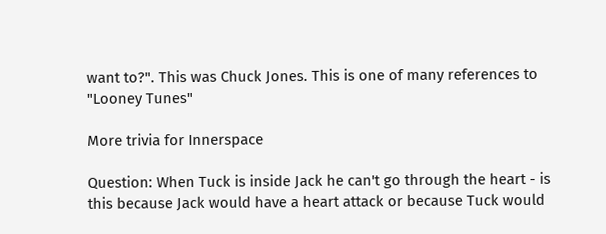want to?". This was Chuck Jones. This is one of many references to "Looney Tunes"

More trivia for Innerspace

Question: When Tuck is inside Jack he can't go through the heart - is this because Jack would have a heart attack or because Tuck would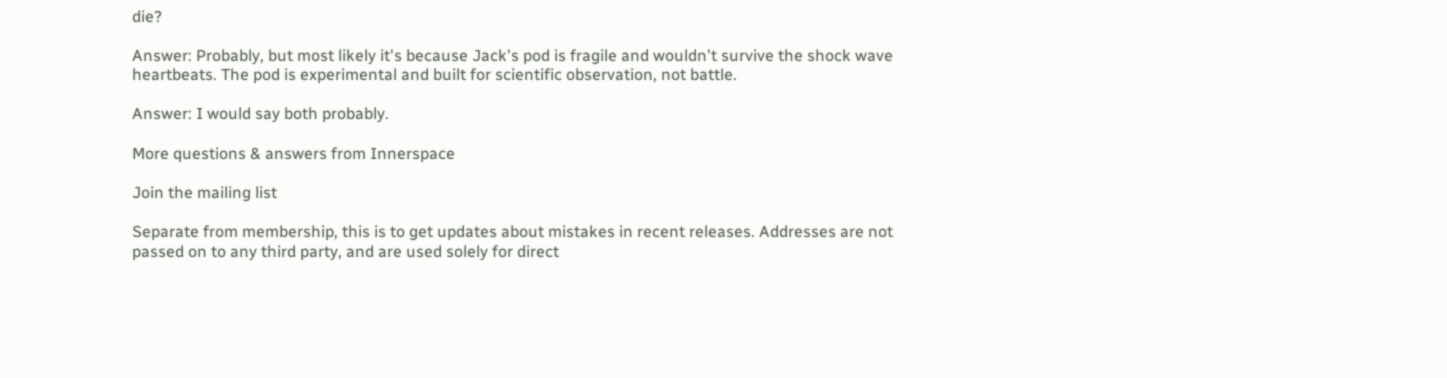die?

Answer: Probably, but most likely it's because Jack's pod is fragile and wouldn't survive the shock wave heartbeats. The pod is experimental and built for scientific observation, not battle.

Answer: I would say both probably.

More questions & answers from Innerspace

Join the mailing list

Separate from membership, this is to get updates about mistakes in recent releases. Addresses are not passed on to any third party, and are used solely for direct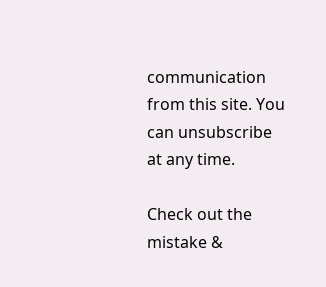communication from this site. You can unsubscribe at any time.

Check out the mistake &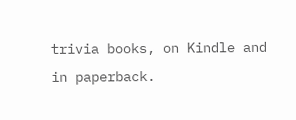trivia books, on Kindle and in paperback.